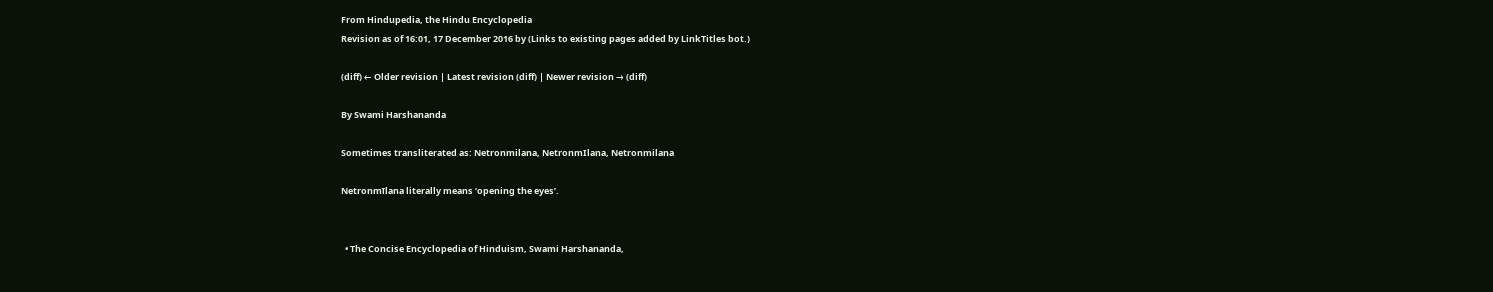From Hindupedia, the Hindu Encyclopedia
Revision as of 16:01, 17 December 2016 by (Links to existing pages added by LinkTitles bot.)

(diff) ← Older revision | Latest revision (diff) | Newer revision → (diff)

By Swami Harshananda

Sometimes transliterated as: Netronmilana, NetronmIlana, Netronmilana

Netronmīlana literally means ‘opening the eyes’.


  • The Concise Encyclopedia of Hinduism, Swami Harshananda,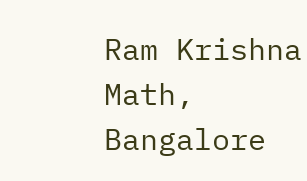Ram Krishna Math, Bangalore